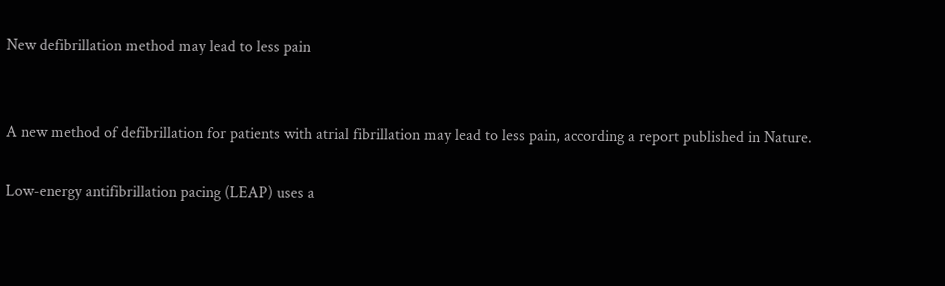New defibrillation method may lead to less pain


A new method of defibrillation for patients with atrial fibrillation may lead to less pain, according a report published in Nature.

Low-energy antifibrillation pacing (LEAP) uses a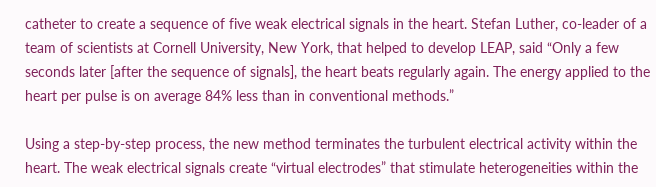catheter to create a sequence of five weak electrical signals in the heart. Stefan Luther, co-leader of a team of scientists at Cornell University, New York, that helped to develop LEAP, said “Only a few seconds later [after the sequence of signals], the heart beats regularly again. The energy applied to the heart per pulse is on average 84% less than in conventional methods.”

Using a step-by-step process, the new method terminates the turbulent electrical activity within the heart. The weak electrical signals create “virtual electrodes” that stimulate heterogeneities within the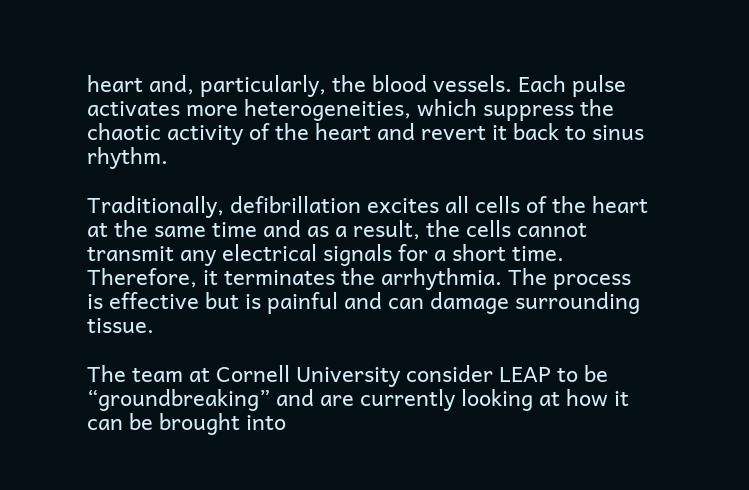heart and, particularly, the blood vessels. Each pulse activates more heterogeneities, which suppress the chaotic activity of the heart and revert it back to sinus rhythm.

Traditionally, defibrillation excites all cells of the heart at the same time and as a result, the cells cannot transmit any electrical signals for a short time. Therefore, it terminates the arrhythmia. The process is effective but is painful and can damage surrounding tissue.

The team at Cornell University consider LEAP to be “groundbreaking” and are currently looking at how it can be brought into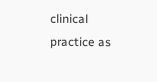clinical practice as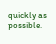quickly as possible.